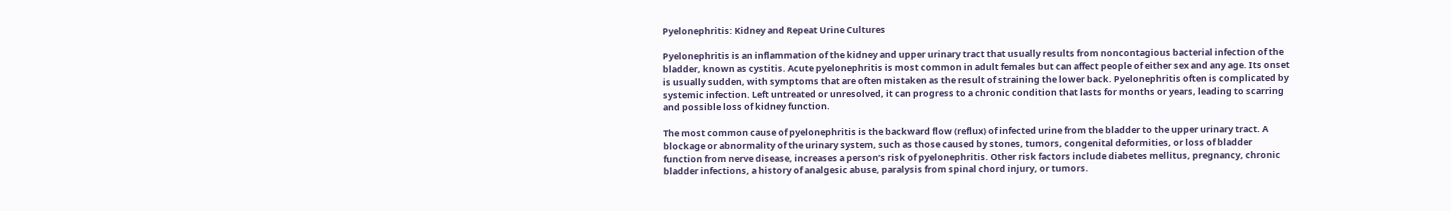Pyelonephritis: Kidney and Repeat Urine Cultures

Pyelonephritis is an inflammation of the kidney and upper urinary tract that usually results from noncontagious bacterial infection of the bladder, known as cystitis. Acute pyelonephritis is most common in adult females but can affect people of either sex and any age. Its onset is usually sudden, with symptoms that are often mistaken as the result of straining the lower back. Pyelonephritis often is complicated by systemic infection. Left untreated or unresolved, it can progress to a chronic condition that lasts for months or years, leading to scarring and possible loss of kidney function.

The most common cause of pyelonephritis is the backward flow (reflux) of infected urine from the bladder to the upper urinary tract. A blockage or abnormality of the urinary system, such as those caused by stones, tumors, congenital deformities, or loss of bladder function from nerve disease, increases a person’s risk of pyelonephritis. Other risk factors include diabetes mellitus, pregnancy, chronic bladder infections, a history of analgesic abuse, paralysis from spinal chord injury, or tumors.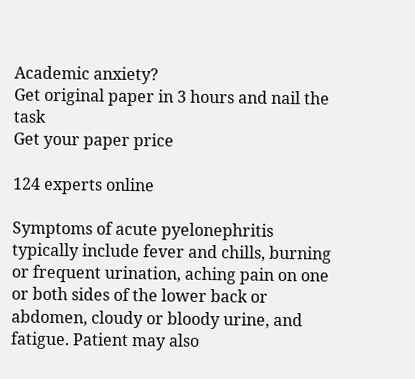Academic anxiety?
Get original paper in 3 hours and nail the task
Get your paper price

124 experts online

Symptoms of acute pyelonephritis typically include fever and chills, burning or frequent urination, aching pain on one or both sides of the lower back or abdomen, cloudy or bloody urine, and fatigue. Patient may also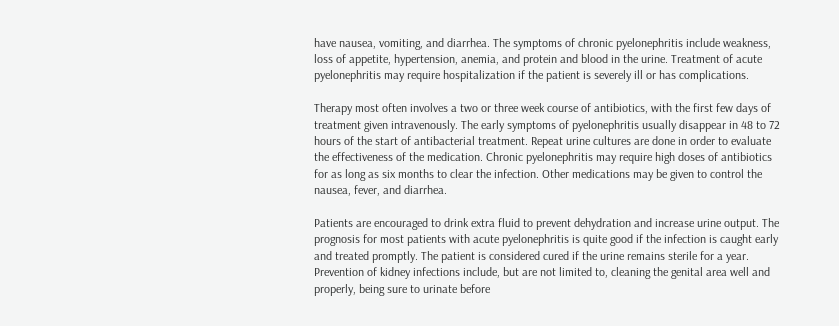have nausea, vomiting, and diarrhea. The symptoms of chronic pyelonephritis include weakness, loss of appetite, hypertension, anemia, and protein and blood in the urine. Treatment of acute pyelonephritis may require hospitalization if the patient is severely ill or has complications.

Therapy most often involves a two or three week course of antibiotics, with the first few days of treatment given intravenously. The early symptoms of pyelonephritis usually disappear in 48 to 72 hours of the start of antibacterial treatment. Repeat urine cultures are done in order to evaluate the effectiveness of the medication. Chronic pyelonephritis may require high doses of antibiotics for as long as six months to clear the infection. Other medications may be given to control the nausea, fever, and diarrhea.

Patients are encouraged to drink extra fluid to prevent dehydration and increase urine output. The prognosis for most patients with acute pyelonephritis is quite good if the infection is caught early and treated promptly. The patient is considered cured if the urine remains sterile for a year. Prevention of kidney infections include, but are not limited to, cleaning the genital area well and properly, being sure to urinate before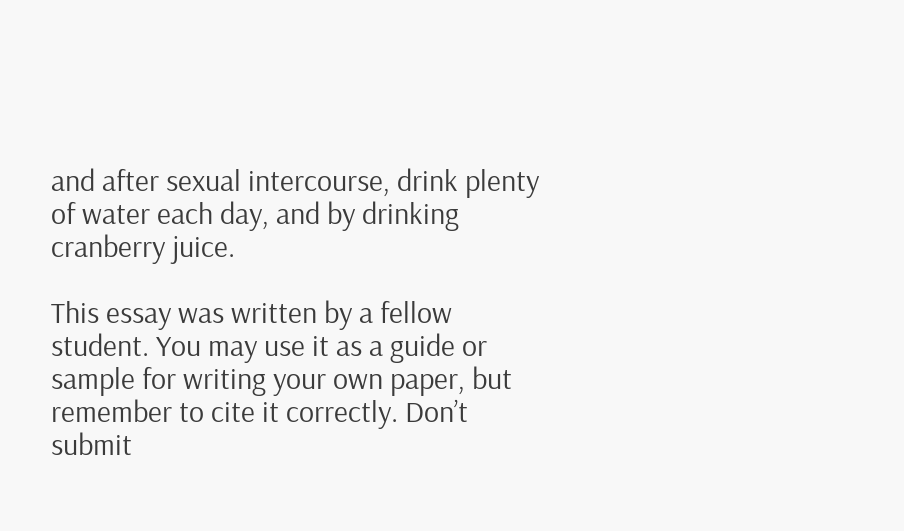and after sexual intercourse, drink plenty of water each day, and by drinking cranberry juice.

This essay was written by a fellow student. You may use it as a guide or sample for writing your own paper, but remember to cite it correctly. Don’t submit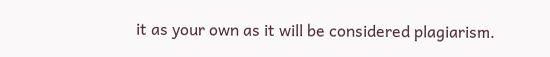it as your own as it will be considered plagiarism.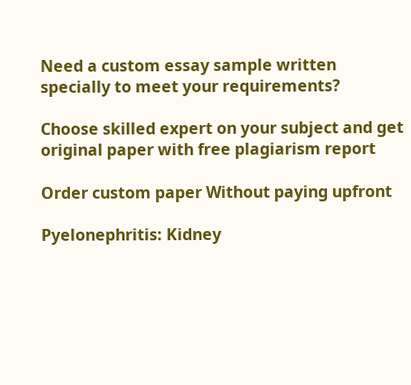Need a custom essay sample written specially to meet your requirements?

Choose skilled expert on your subject and get original paper with free plagiarism report

Order custom paper Without paying upfront

Pyelonephritis: Kidney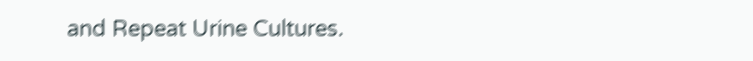and Repeat Urine Cultures.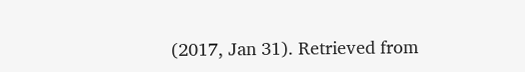(2017, Jan 31). Retrieved from